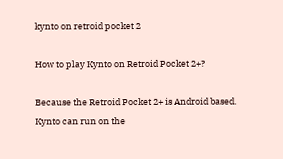kynto on retroid pocket 2

How to play Kynto on Retroid Pocket 2+?

Because the Retroid Pocket 2+ is Android based. Kynto can run on the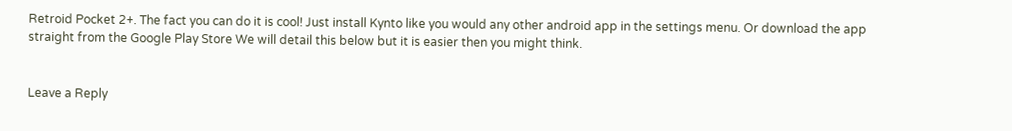Retroid Pocket 2+. The fact you can do it is cool! Just install Kynto like you would any other android app in the settings menu. Or download the app straight from the Google Play Store We will detail this below but it is easier then you might think.


Leave a Reply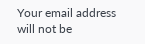Your email address will not be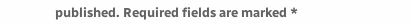published. Required fields are marked *